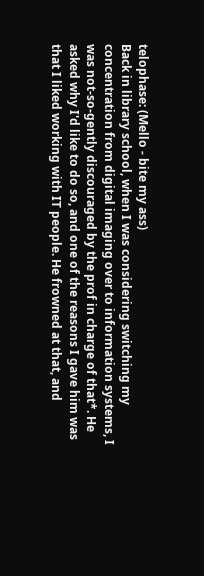telophase: (Mello - bite my ass)
Back in library school, when I was considering switching my concentration from digital imaging over to information systems, I was not-so-gently discouraged by the prof in charge of that*. He asked why I'd like to do so, and one of the reasons I gave him was that I liked working with IT people. He frowned at that, and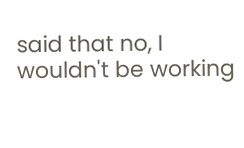said that no, I wouldn't be working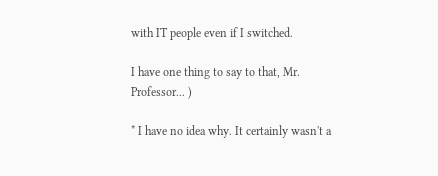with IT people even if I switched.

I have one thing to say to that, Mr. Professor... )

* I have no idea why. It certainly wasn't a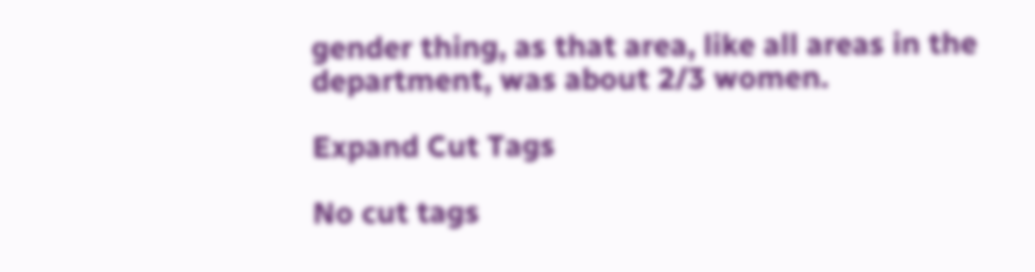gender thing, as that area, like all areas in the department, was about 2/3 women.

Expand Cut Tags

No cut tags